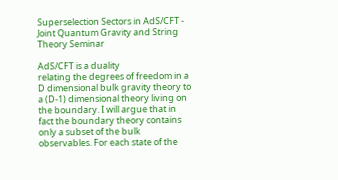Superselection Sectors in AdS/CFT - Joint Quantum Gravity and String Theory Seminar

AdS/CFT is a duality
relating the degrees of freedom in a D dimensional bulk gravity theory to a (D-1) dimensional theory living on the boundary. I will argue that in fact the boundary theory contains only a subset of the bulk observables. For each state of the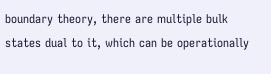boundary theory, there are multiple bulk states dual to it, which can be operationally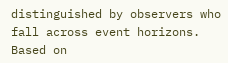distinguished by observers who fall across event horizons. Based on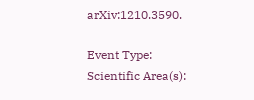arXiv:1210.3590.

Event Type:
Scientific Area(s):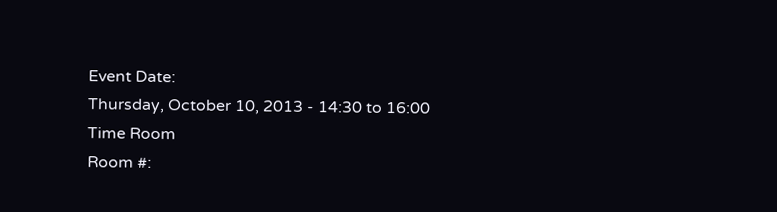Event Date:
Thursday, October 10, 2013 - 14:30 to 16:00
Time Room
Room #: